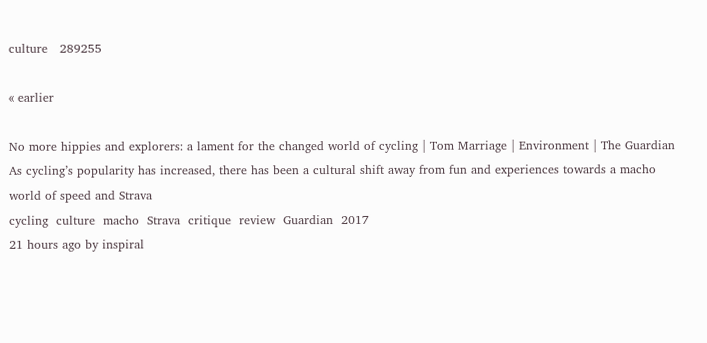culture   289255

« earlier

No more hippies and explorers: a lament for the changed world of cycling | Tom Marriage | Environment | The Guardian
As cycling’s popularity has increased, there has been a cultural shift away from fun and experiences towards a macho world of speed and Strava
cycling  culture  macho  Strava  critique  review  Guardian  2017
21 hours ago by inspiral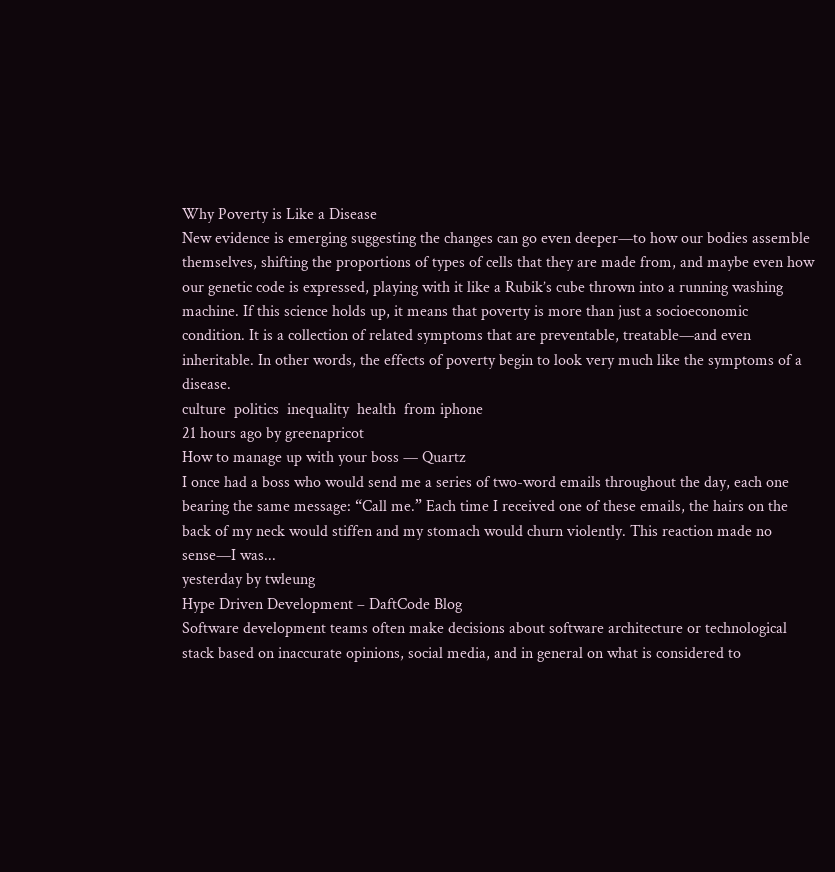Why Poverty is Like a Disease
New evidence is emerging suggesting the changes can go even deeper—to how our bodies assemble themselves, shifting the proportions of types of cells that they are made from, and maybe even how our genetic code is expressed, playing with it like a Rubik’s cube thrown into a running washing machine. If this science holds up, it means that poverty is more than just a socioeconomic condition. It is a collection of related symptoms that are preventable, treatable—and even inheritable. In other words, the effects of poverty begin to look very much like the symptoms of a disease.
culture  politics  inequality  health  from iphone
21 hours ago by greenapricot
How to manage up with your boss — Quartz
I once had a boss who would send me a series of two-word emails throughout the day, each one bearing the same message: “Call me.” Each time I received one of these emails, the hairs on the back of my neck would stiffen and my stomach would churn violently. This reaction made no sense—I was...
yesterday by twleung
Hype Driven Development – DaftCode Blog
Software development teams often make decisions about software architecture or technological stack based on inaccurate opinions, social media, and in general on what is considered to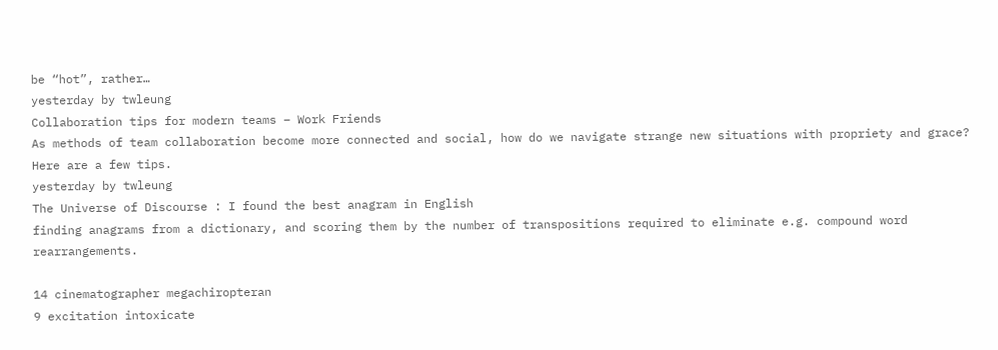be “hot”, rather…
yesterday by twleung
Collaboration tips for modern teams – Work Friends
As methods of team collaboration become more connected and social, how do we navigate strange new situations with propriety and grace? Here are a few tips.
yesterday by twleung
The Universe of Discourse : I found the best anagram in English
finding anagrams from a dictionary, and scoring them by the number of transpositions required to eliminate e.g. compound word rearrangements.

14 cinematographer megachiropteran
9 excitation intoxicate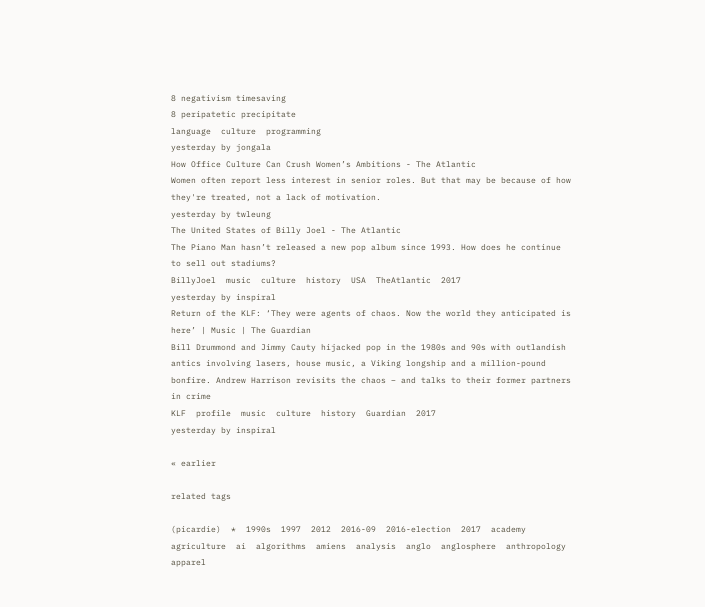8 negativism timesaving
8 peripatetic precipitate
language  culture  programming
yesterday by jongala
How Office Culture Can Crush Women’s Ambitions - The Atlantic
Women often report less interest in senior roles. But that may be because of how they're treated, not a lack of motivation.
yesterday by twleung
The United States of Billy Joel - The Atlantic
The Piano Man hasn’t released a new pop album since 1993. How does he continue to sell out stadiums?
BillyJoel  music  culture  history  USA  TheAtlantic  2017
yesterday by inspiral
Return of the KLF: ‘They were agents of chaos. Now the world they anticipated is here’ | Music | The Guardian
Bill Drummond and Jimmy Cauty hijacked pop in the 1980s and 90s with outlandish antics involving lasers, house music, a Viking longship and a million-pound bonfire. Andrew Harrison revisits the chaos – and talks to their former partners in crime
KLF  profile  music  culture  history  Guardian  2017
yesterday by inspiral

« earlier

related tags

(picardie)  *  1990s  1997  2012  2016-09  2016-election  2017  academy  agriculture  ai  algorithms  amiens  analysis  anglo  anglosphere  anthropology  apparel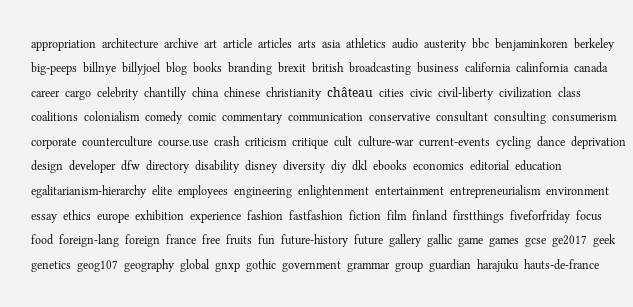appropriation  architecture  archive  art  article  articles  arts  asia  athletics  audio  austerity  bbc  benjaminkoren  berkeley  big-peeps  billnye  billyjoel  blog  books  branding  brexit  british  broadcasting  business  california  calinfornia  canada  career  cargo  celebrity  chantilly  china  chinese  christianity  château  cities  civic  civil-liberty  civilization  class  coalitions  colonialism  comedy  comic  commentary  communication  conservative  consultant  consulting  consumerism  corporate  counterculture  course.use  crash  criticism  critique  cult  culture-war  current-events  cycling  dance  deprivation  design  developer  dfw  directory  disability  disney  diversity  diy  dkl  ebooks  economics  editorial  education  egalitarianism-hierarchy  elite  employees  engineering  enlightenment  entertainment  entrepreneurialism  environment  essay  ethics  europe  exhibition  experience  fashion  fastfashion  fiction  film  finland  firstthings  fiveforfriday  focus  food  foreign-lang  foreign  france  free  fruits  fun  future-history  future  gallery  gallic  game  games  gcse  ge2017  geek  genetics  geog107  geography  global  gnxp  gothic  government  grammar  group  guardian  harajuku  hauts-de-france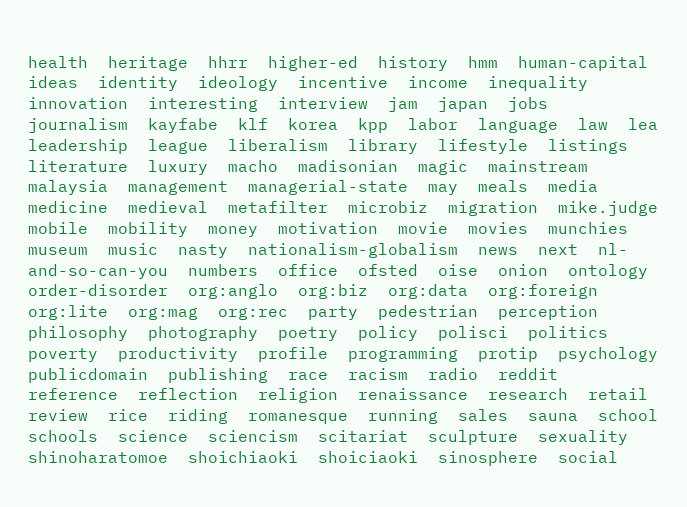health  heritage  hhrr  higher-ed  history  hmm  human-capital  ideas  identity  ideology  incentive  income  inequality  innovation  interesting  interview  jam  japan  jobs  journalism  kayfabe  klf  korea  kpp  labor  language  law  lea  leadership  league  liberalism  library  lifestyle  listings  literature  luxury  macho  madisonian  magic  mainstream  malaysia  management  managerial-state  may  meals  media  medicine  medieval  metafilter  microbiz  migration  mike.judge  mobile  mobility  money  motivation  movie  movies  munchies  museum  music  nasty  nationalism-globalism  news  next  nl-and-so-can-you  numbers  office  ofsted  oise  onion  ontology  order-disorder  org:anglo  org:biz  org:data  org:foreign  org:lite  org:mag  org:rec  party  pedestrian  perception  philosophy  photography  poetry  policy  polisci  politics  poverty  productivity  profile  programming  protip  psychology  publicdomain  publishing  race  racism  radio  reddit  reference  reflection  religion  renaissance  research  retail  review  rice  riding  romanesque  running  sales  sauna  school  schools  science  sciencism  scitariat  sculpture  sexuality  shinoharatomoe  shoichiaoki  shoiciaoki  sinosphere  social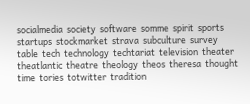socialmedia  society  software  somme  spirit  sports  startups  stockmarket  strava  subculture  survey  table  tech  technology  techtariat  television  theater  theatlantic  theatre  theology  theos  theresa  thought  time  tories  totwitter  tradition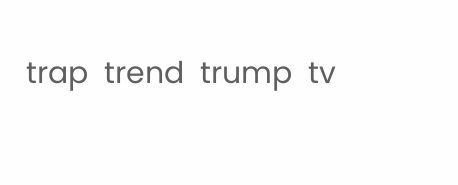trap  trend  trump  tv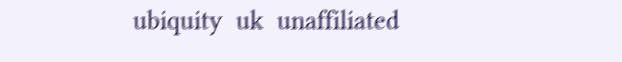ubiquity  uk  unaffiliated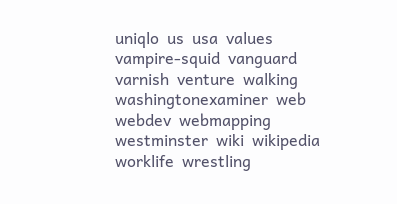uniqlo  us  usa  values  vampire-squid  vanguard  varnish  venture  walking  washingtonexaminer  web  webdev  webmapping  westminster  wiki  wikipedia  worklife  wrestling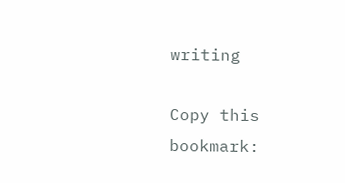writing

Copy this bookmark: